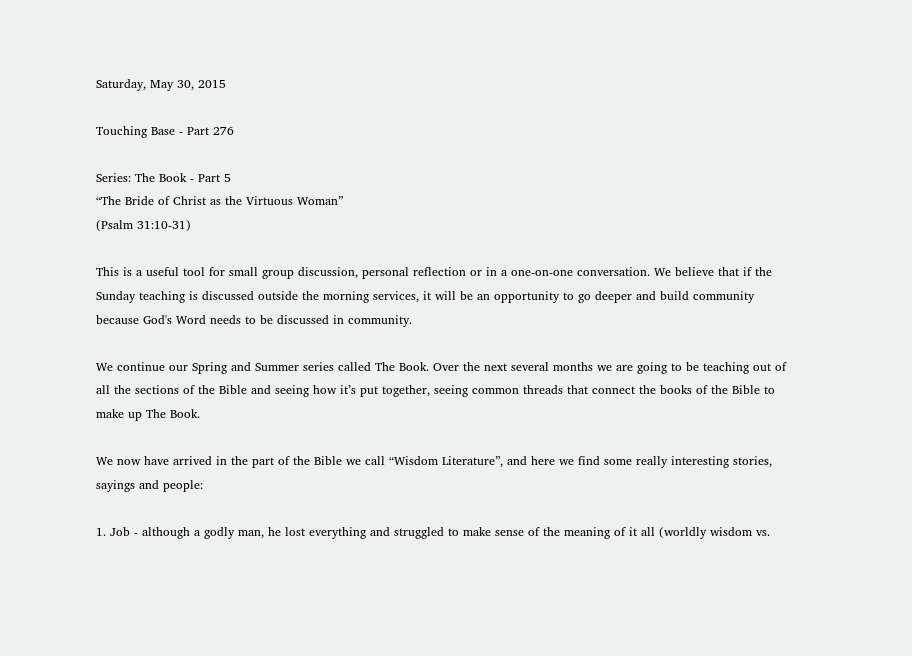Saturday, May 30, 2015

Touching Base - Part 276

Series: The Book - Part 5
“The Bride of Christ as the Virtuous Woman”
(Psalm 31:10-31)

This is a useful tool for small group discussion, personal reflection or in a one-on-one conversation. We believe that if the Sunday teaching is discussed outside the morning services, it will be an opportunity to go deeper and build community because God's Word needs to be discussed in community.

We continue our Spring and Summer series called The Book. Over the next several months we are going to be teaching out of all the sections of the Bible and seeing how it’s put together, seeing common threads that connect the books of the Bible to make up The Book.

We now have arrived in the part of the Bible we call “Wisdom Literature”, and here we find some really interesting stories, sayings and people:

1. Job - although a godly man, he lost everything and struggled to make sense of the meaning of it all (worldly wisdom vs.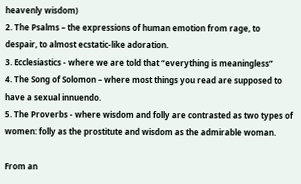heavenly wisdom)
2. The Psalms – the expressions of human emotion from rage, to despair, to almost ecstatic-like adoration.
3. Ecclesiastics - where we are told that “everything is meaningless”
4. The Song of Solomon – where most things you read are supposed to have a sexual innuendo.
5. The Proverbs - where wisdom and folly are contrasted as two types of women: folly as the prostitute and wisdom as the admirable woman.

From an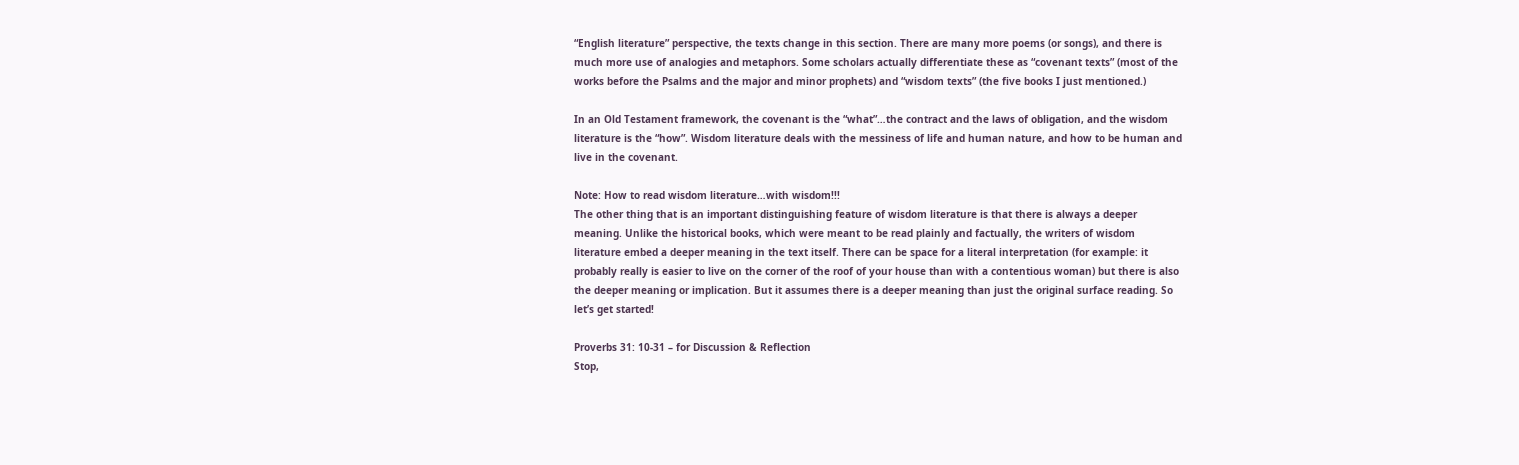“English literature” perspective, the texts change in this section. There are many more poems (or songs), and there is much more use of analogies and metaphors. Some scholars actually differentiate these as “covenant texts” (most of the works before the Psalms and the major and minor prophets) and “wisdom texts” (the five books I just mentioned.)

In an Old Testament framework, the covenant is the “what”…the contract and the laws of obligation, and the wisdom literature is the “how”. Wisdom literature deals with the messiness of life and human nature, and how to be human and live in the covenant.

Note: How to read wisdom literature…with wisdom!!!
The other thing that is an important distinguishing feature of wisdom literature is that there is always a deeper meaning. Unlike the historical books, which were meant to be read plainly and factually, the writers of wisdom literature embed a deeper meaning in the text itself. There can be space for a literal interpretation (for example: it probably really is easier to live on the corner of the roof of your house than with a contentious woman) but there is also the deeper meaning or implication. But it assumes there is a deeper meaning than just the original surface reading. So let’s get started!

Proverbs 31: 10-31 – for Discussion & Reflection
Stop,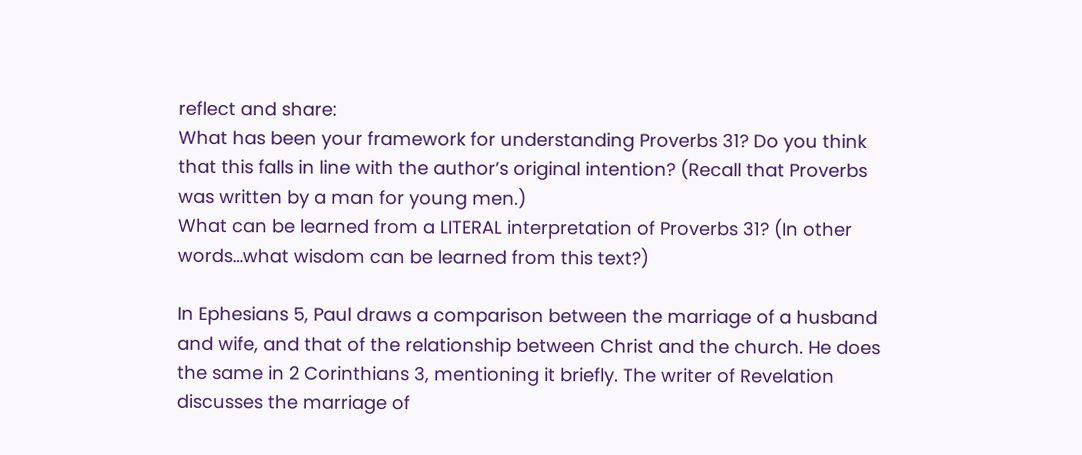reflect and share:
What has been your framework for understanding Proverbs 31? Do you think that this falls in line with the author’s original intention? (Recall that Proverbs was written by a man for young men.)
What can be learned from a LITERAL interpretation of Proverbs 31? (In other words…what wisdom can be learned from this text?)

In Ephesians 5, Paul draws a comparison between the marriage of a husband and wife, and that of the relationship between Christ and the church. He does the same in 2 Corinthians 3, mentioning it briefly. The writer of Revelation discusses the marriage of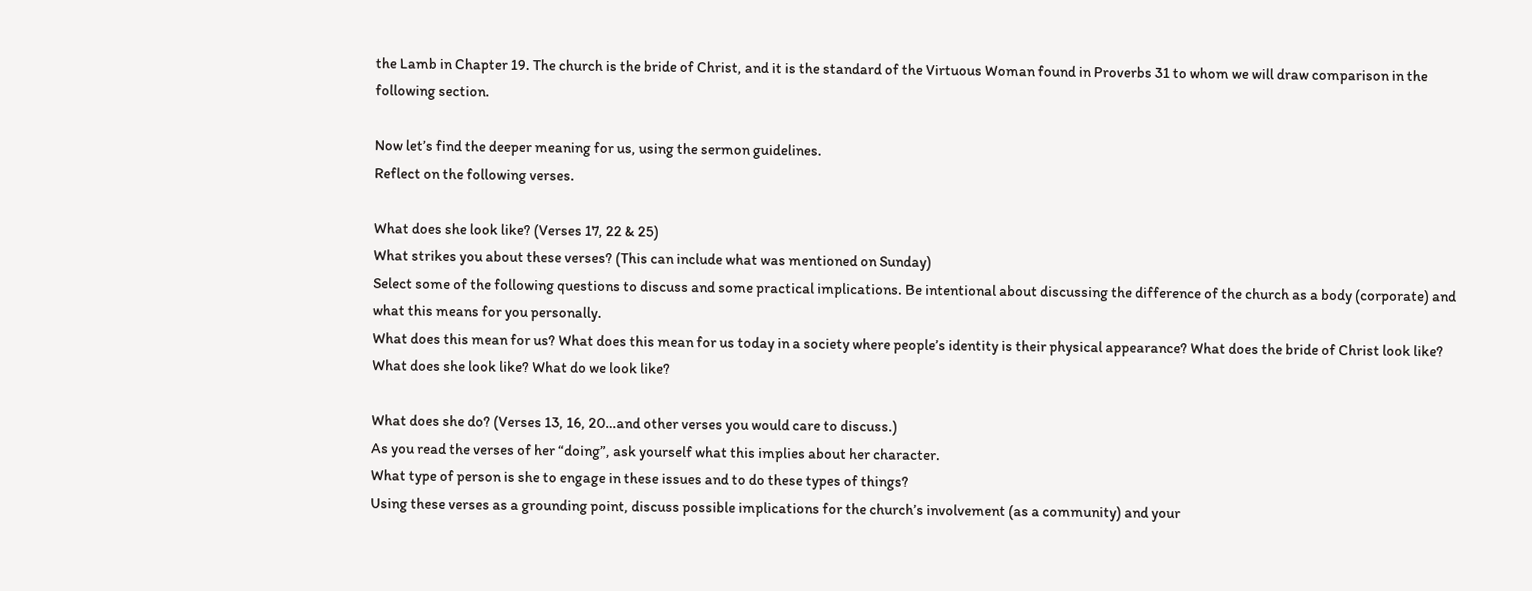the Lamb in Chapter 19. The church is the bride of Christ, and it is the standard of the Virtuous Woman found in Proverbs 31 to whom we will draw comparison in the following section.

Now let’s find the deeper meaning for us, using the sermon guidelines.
Reflect on the following verses.

What does she look like? (Verses 17, 22 & 25)
What strikes you about these verses? (This can include what was mentioned on Sunday)
Select some of the following questions to discuss and some practical implications. Be intentional about discussing the difference of the church as a body (corporate) and what this means for you personally.
What does this mean for us? What does this mean for us today in a society where people’s identity is their physical appearance? What does the bride of Christ look like? What does she look like? What do we look like?

What does she do? (Verses 13, 16, 20…and other verses you would care to discuss.)
As you read the verses of her “doing”, ask yourself what this implies about her character.
What type of person is she to engage in these issues and to do these types of things?
Using these verses as a grounding point, discuss possible implications for the church’s involvement (as a community) and your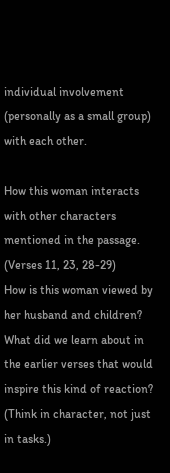individual involvement (personally as a small group) with each other.

How this woman interacts with other characters mentioned in the passage. (Verses 11, 23, 28-29)
How is this woman viewed by her husband and children?
What did we learn about in the earlier verses that would inspire this kind of reaction? (Think in character, not just in tasks.)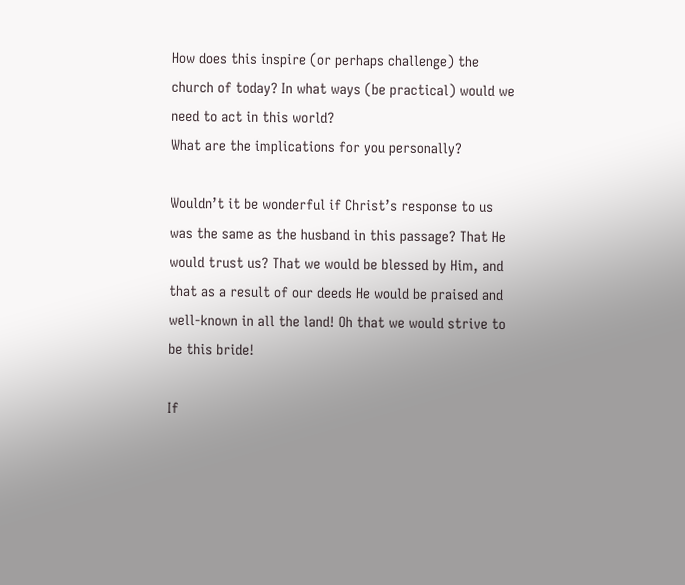How does this inspire (or perhaps challenge) the church of today? In what ways (be practical) would we need to act in this world?
What are the implications for you personally?

Wouldn’t it be wonderful if Christ’s response to us was the same as the husband in this passage? That He would trust us? That we would be blessed by Him, and that as a result of our deeds He would be praised and well-known in all the land! Oh that we would strive to be this bride!

If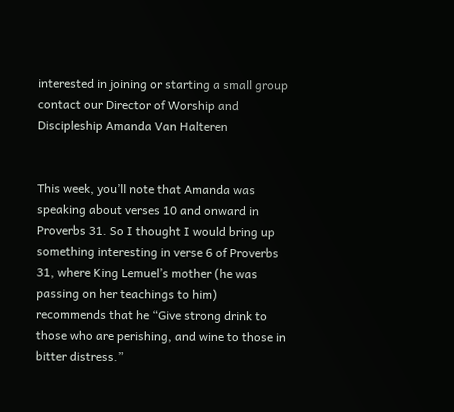interested in joining or starting a small group contact our Director of Worship and Discipleship Amanda Van Halteren


This week, you’ll note that Amanda was speaking about verses 10 and onward in Proverbs 31. So I thought I would bring up something interesting in verse 6 of Proverbs 31, where King Lemuel’s mother (he was passing on her teachings to him) recommends that he “Give strong drink to those who are perishing, and wine to those in bitter distress.”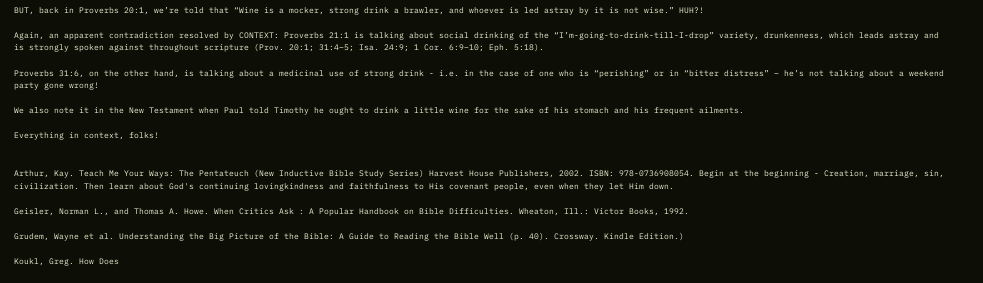BUT, back in Proverbs 20:1, we’re told that “Wine is a mocker, strong drink a brawler, and whoever is led astray by it is not wise.” HUH?!

Again, an apparent contradiction resolved by CONTEXT: Proverbs 21:1 is talking about social drinking of the “I’m-going-to-drink-till-I-drop” variety, drunkenness, which leads astray and is strongly spoken against throughout scripture (Prov. 20:1; 31:4–5; Isa. 24:9; 1 Cor. 6:9–10; Eph. 5:18).

Proverbs 31:6, on the other hand, is talking about a medicinal use of strong drink - i.e. in the case of one who is “perishing” or in “bitter distress” – he’s not talking about a weekend party gone wrong!

We also note it in the New Testament when Paul told Timothy he ought to drink a little wine for the sake of his stomach and his frequent ailments.

Everything in context, folks!


Arthur, Kay. Teach Me Your Ways: The Pentateuch (New Inductive Bible Study Series) Harvest House Publishers, 2002. ISBN: 978-0736908054. Begin at the beginning - Creation, marriage, sin, civilization. Then learn about God's continuing lovingkindness and faithfulness to His covenant people, even when they let Him down.

Geisler, Norman L., and Thomas A. Howe. When Critics Ask : A Popular Handbook on Bible Difficulties. Wheaton, Ill.: Victor Books, 1992.

Grudem, Wayne et al. Understanding the Big Picture of the Bible: A Guide to Reading the Bible Well (p. 40). Crossway. Kindle Edition.)

Koukl, Greg. How Does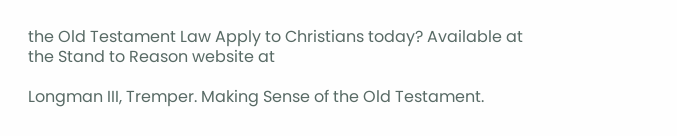the Old Testament Law Apply to Christians today? Available at the Stand to Reason website at

Longman III, Tremper. Making Sense of the Old Testament.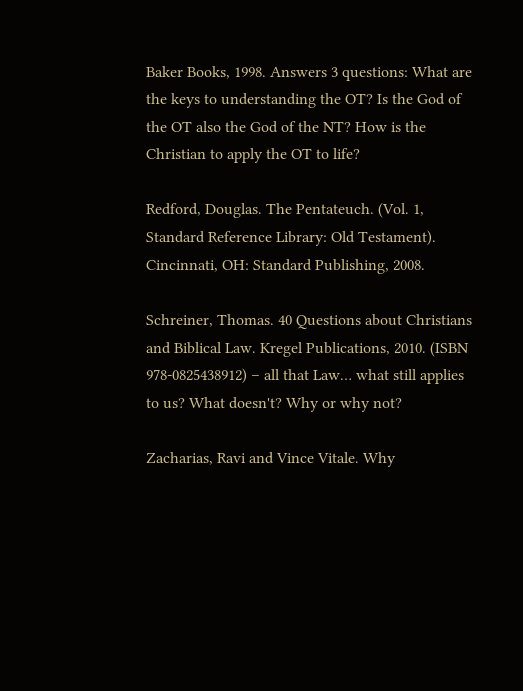Baker Books, 1998. Answers 3 questions: What are the keys to understanding the OT? Is the God of the OT also the God of the NT? How is the Christian to apply the OT to life?

Redford, Douglas. The Pentateuch. (Vol. 1, Standard Reference Library: Old Testament). Cincinnati, OH: Standard Publishing, 2008.

Schreiner, Thomas. 40 Questions about Christians and Biblical Law. Kregel Publications, 2010. (ISBN 978-0825438912) – all that Law… what still applies to us? What doesn't? Why or why not?

Zacharias, Ravi and Vince Vitale. Why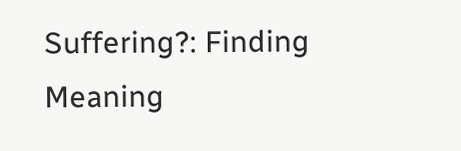Suffering?: Finding Meaning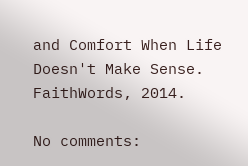and Comfort When Life Doesn't Make Sense. FaithWords, 2014.

No comments: